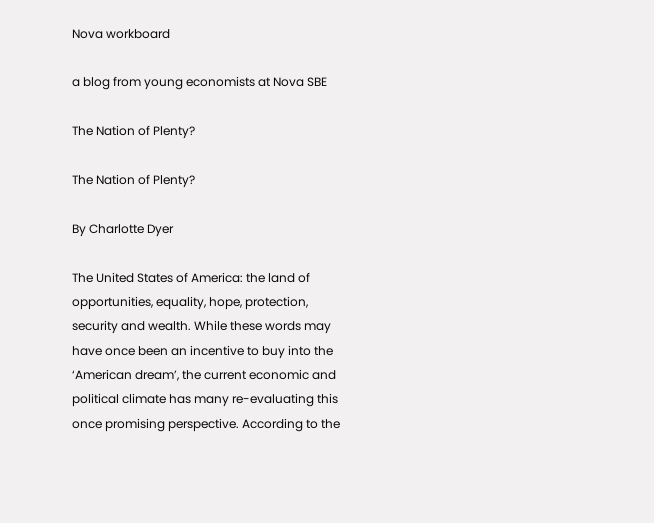Nova workboard

a blog from young economists at Nova SBE

The Nation of Plenty?

The Nation of Plenty?

By Charlotte Dyer

The United States of America: the land of opportunities, equality, hope, protection, security and wealth. While these words may have once been an incentive to buy into the ‘American dream’, the current economic and political climate has many re-evaluating this once promising perspective. According to the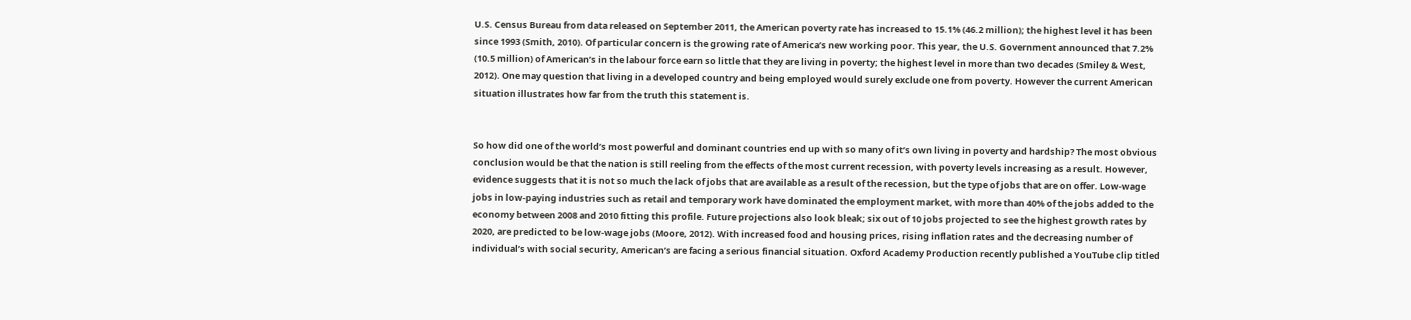U.S. Census Bureau from data released on September 2011, the American poverty rate has increased to 15.1% (46.2 million); the highest level it has been since 1993 (Smith, 2010). Of particular concern is the growing rate of America’s new working poor. This year, the U.S. Government announced that 7.2% (10.5 million) of American’s in the labour force earn so little that they are living in poverty; the highest level in more than two decades (Smiley & West, 2012). One may question that living in a developed country and being employed would surely exclude one from poverty. However the current American situation illustrates how far from the truth this statement is.


So how did one of the world’s most powerful and dominant countries end up with so many of it’s own living in poverty and hardship? The most obvious conclusion would be that the nation is still reeling from the effects of the most current recession, with poverty levels increasing as a result. However, evidence suggests that it is not so much the lack of jobs that are available as a result of the recession, but the type of jobs that are on offer. Low-wage jobs in low-paying industries such as retail and temporary work have dominated the employment market, with more than 40% of the jobs added to the economy between 2008 and 2010 fitting this profile. Future projections also look bleak; six out of 10 jobs projected to see the highest growth rates by 2020, are predicted to be low-wage jobs (Moore, 2012). With increased food and housing prices, rising inflation rates and the decreasing number of individual’s with social security, American’s are facing a serious financial situation. Oxford Academy Production recently published a YouTube clip titled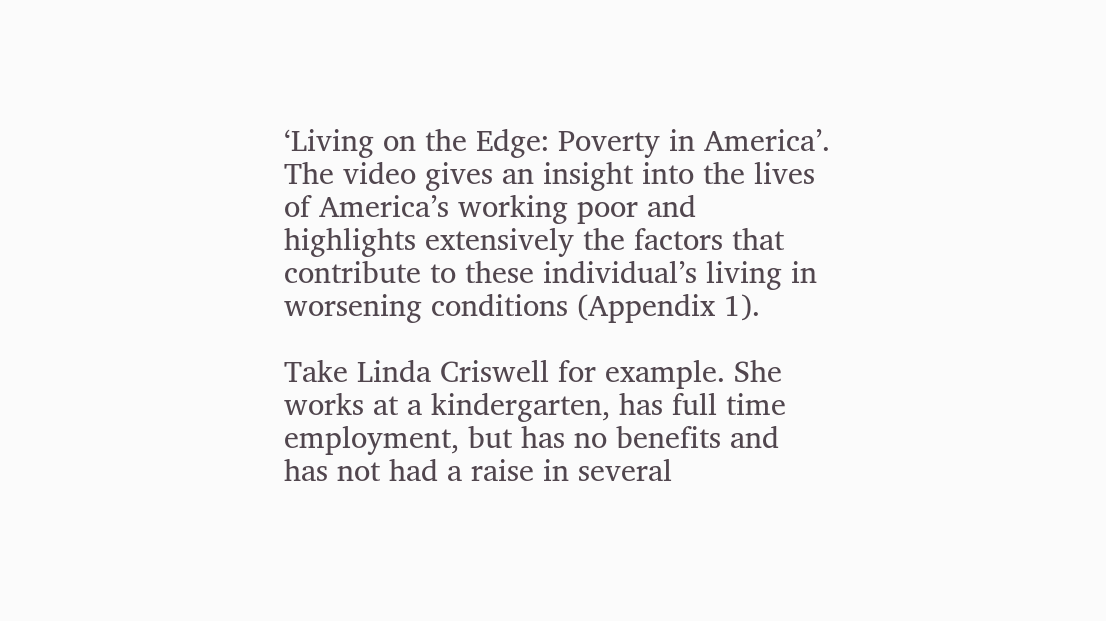‘Living on the Edge: Poverty in America’. The video gives an insight into the lives of America’s working poor and highlights extensively the factors that contribute to these individual’s living in worsening conditions (Appendix 1).

Take Linda Criswell for example. She works at a kindergarten, has full time employment, but has no benefits and has not had a raise in several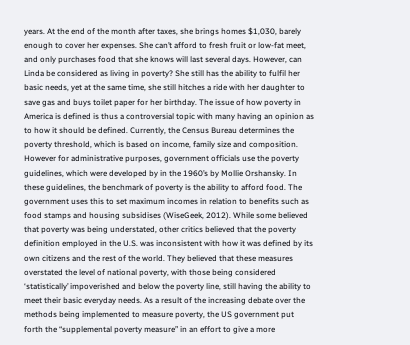years. At the end of the month after taxes, she brings homes $1,030, barely enough to cover her expenses. She can’t afford to fresh fruit or low-fat meet, and only purchases food that she knows will last several days. However, can Linda be considered as living in poverty? She still has the ability to fulfil her basic needs, yet at the same time, she still hitches a ride with her daughter to save gas and buys toilet paper for her birthday. The issue of how poverty in America is defined is thus a controversial topic with many having an opinion as to how it should be defined. Currently, the Census Bureau determines the poverty threshold, which is based on income, family size and composition. However for administrative purposes, government officials use the poverty guidelines, which were developed by in the 1960’s by Mollie Orshansky. In these guidelines, the benchmark of poverty is the ability to afford food. The government uses this to set maximum incomes in relation to benefits such as food stamps and housing subsidises (WiseGeek, 2012). While some believed that poverty was being understated, other critics believed that the poverty definition employed in the U.S. was inconsistent with how it was defined by its own citizens and the rest of the world. They believed that these measures overstated the level of national poverty, with those being considered ‘statistically’ impoverished and below the poverty line, still having the ability to meet their basic everyday needs. As a result of the increasing debate over the methods being implemented to measure poverty, the US government put forth the “supplemental poverty measure” in an effort to give a more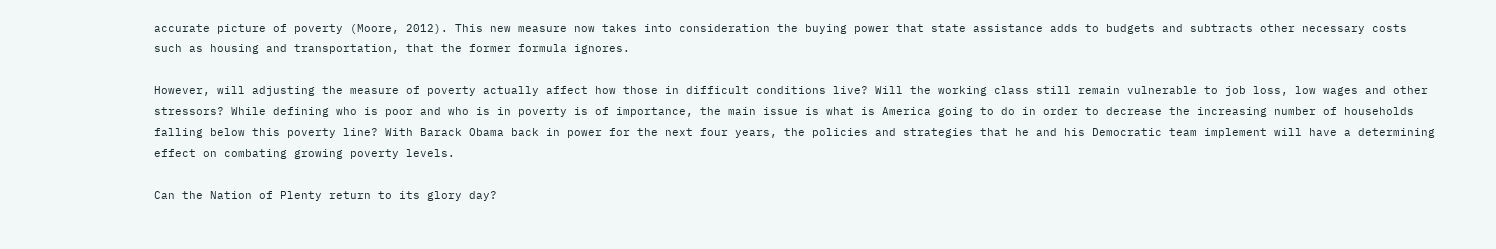accurate picture of poverty (Moore, 2012). This new measure now takes into consideration the buying power that state assistance adds to budgets and subtracts other necessary costs such as housing and transportation, that the former formula ignores.

However, will adjusting the measure of poverty actually affect how those in difficult conditions live? Will the working class still remain vulnerable to job loss, low wages and other stressors? While defining who is poor and who is in poverty is of importance, the main issue is what is America going to do in order to decrease the increasing number of households falling below this poverty line? With Barack Obama back in power for the next four years, the policies and strategies that he and his Democratic team implement will have a determining effect on combating growing poverty levels.

Can the Nation of Plenty return to its glory day?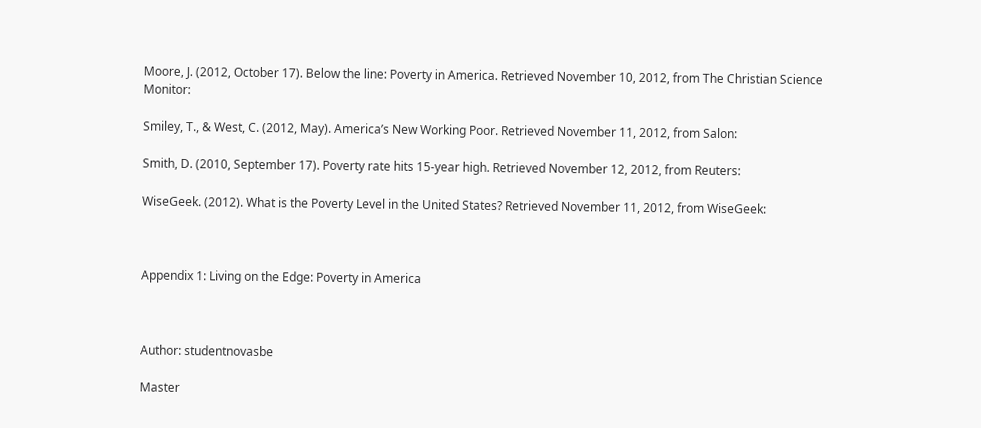Moore, J. (2012, October 17). Below the line: Poverty in America. Retrieved November 10, 2012, from The Christian Science Monitor:

Smiley, T., & West, C. (2012, May). America’s New Working Poor. Retrieved November 11, 2012, from Salon:

Smith, D. (2010, September 17). Poverty rate hits 15-year high. Retrieved November 12, 2012, from Reuters:

WiseGeek. (2012). What is the Poverty Level in the United States? Retrieved November 11, 2012, from WiseGeek:



Appendix 1: Living on the Edge: Poverty in America



Author: studentnovasbe

Master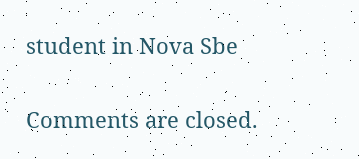student in Nova Sbe

Comments are closed.